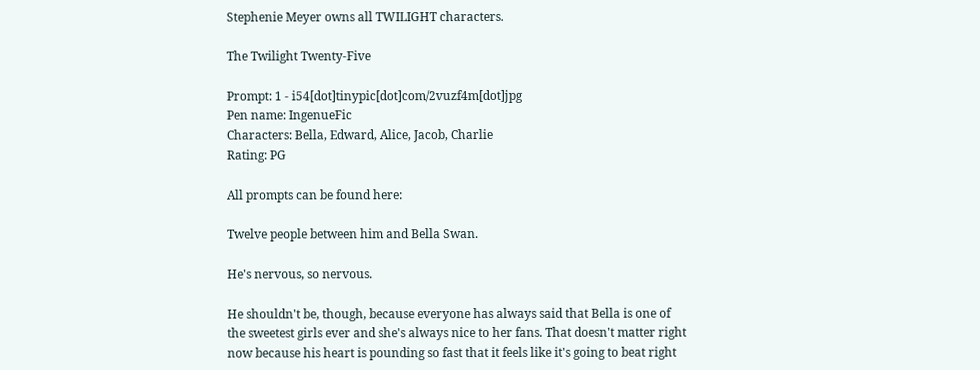Stephenie Meyer owns all TWILIGHT characters.

The Twilight Twenty-Five

Prompt: 1 - i54[dot]tinypic[dot]com/2vuzf4m[dot]jpg
Pen name: IngenueFic
Characters: Bella, Edward, Alice, Jacob, Charlie
Rating: PG

All prompts can be found here:

Twelve people between him and Bella Swan.

He's nervous, so nervous.

He shouldn't be, though, because everyone has always said that Bella is one of the sweetest girls ever and she's always nice to her fans. That doesn't matter right now because his heart is pounding so fast that it feels like it's going to beat right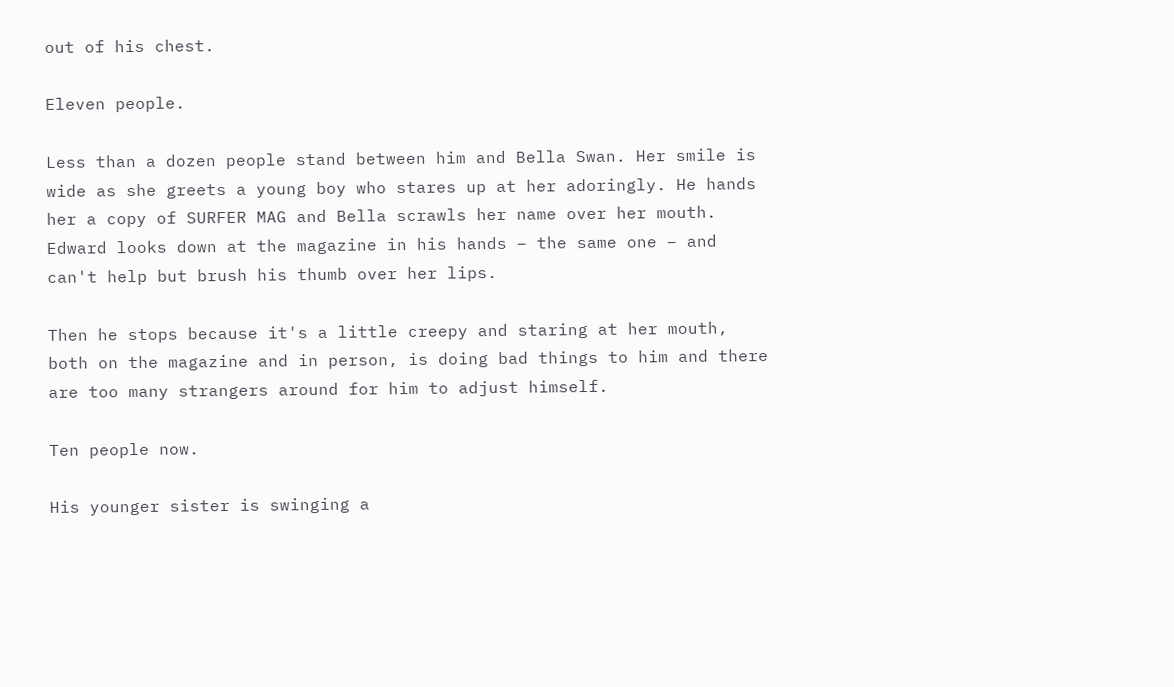out of his chest.

Eleven people.

Less than a dozen people stand between him and Bella Swan. Her smile is wide as she greets a young boy who stares up at her adoringly. He hands her a copy of SURFER MAG and Bella scrawls her name over her mouth. Edward looks down at the magazine in his hands – the same one – and can't help but brush his thumb over her lips.

Then he stops because it's a little creepy and staring at her mouth, both on the magazine and in person, is doing bad things to him and there are too many strangers around for him to adjust himself.

Ten people now.

His younger sister is swinging a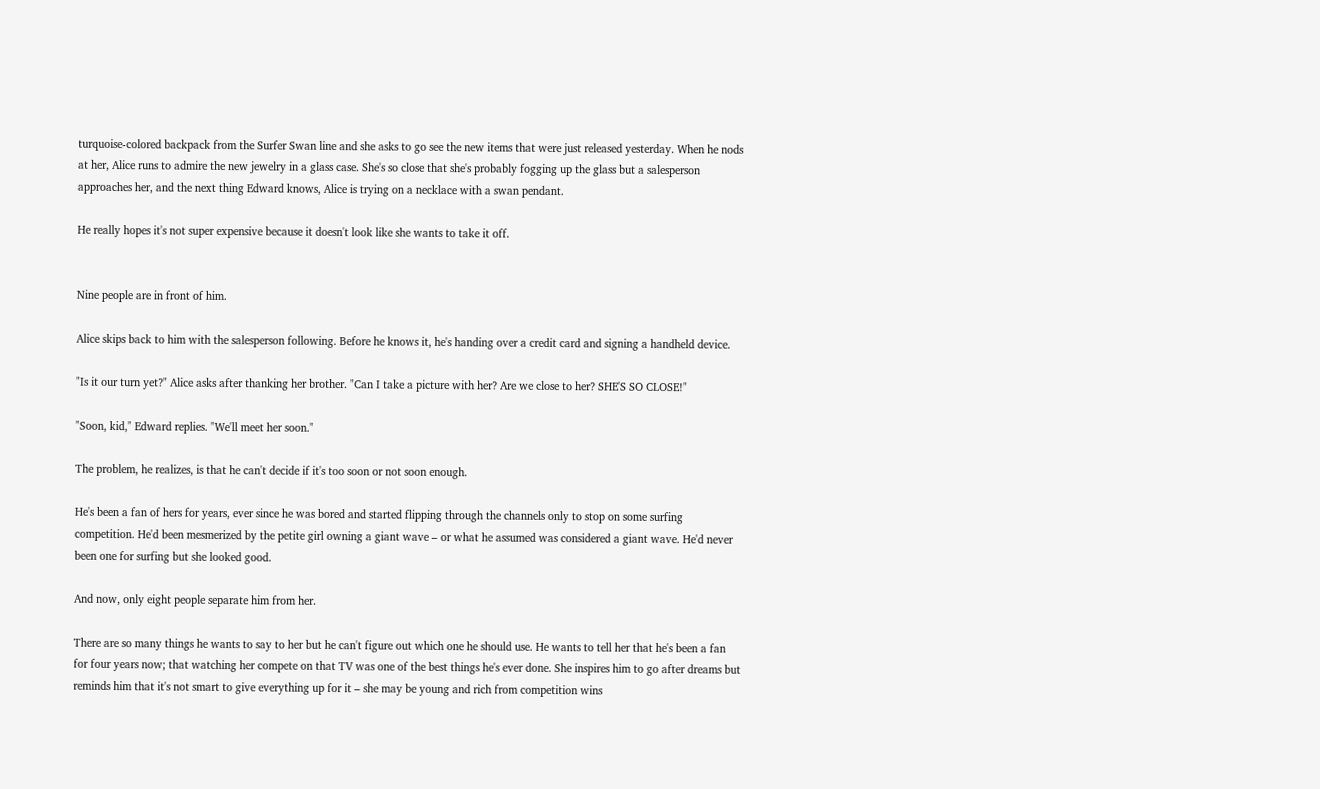turquoise-colored backpack from the Surfer Swan line and she asks to go see the new items that were just released yesterday. When he nods at her, Alice runs to admire the new jewelry in a glass case. She's so close that she's probably fogging up the glass but a salesperson approaches her, and the next thing Edward knows, Alice is trying on a necklace with a swan pendant.

He really hopes it's not super expensive because it doesn't look like she wants to take it off.


Nine people are in front of him.

Alice skips back to him with the salesperson following. Before he knows it, he's handing over a credit card and signing a handheld device.

"Is it our turn yet?" Alice asks after thanking her brother. "Can I take a picture with her? Are we close to her? SHE'S SO CLOSE!"

"Soon, kid," Edward replies. "We'll meet her soon."

The problem, he realizes, is that he can't decide if it's too soon or not soon enough.

He's been a fan of hers for years, ever since he was bored and started flipping through the channels only to stop on some surfing competition. He'd been mesmerized by the petite girl owning a giant wave – or what he assumed was considered a giant wave. He'd never been one for surfing but she looked good.

And now, only eight people separate him from her.

There are so many things he wants to say to her but he can't figure out which one he should use. He wants to tell her that he's been a fan for four years now; that watching her compete on that TV was one of the best things he's ever done. She inspires him to go after dreams but reminds him that it's not smart to give everything up for it – she may be young and rich from competition wins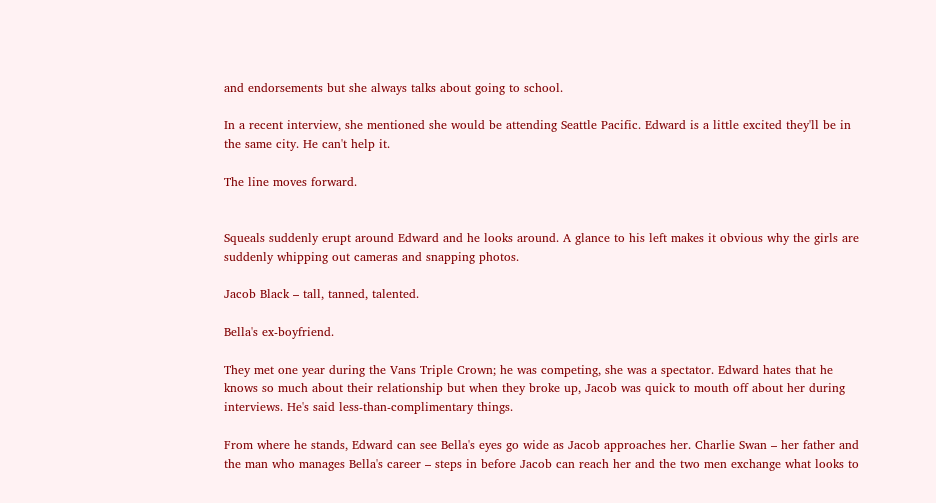and endorsements but she always talks about going to school.

In a recent interview, she mentioned she would be attending Seattle Pacific. Edward is a little excited they'll be in the same city. He can't help it.

The line moves forward.


Squeals suddenly erupt around Edward and he looks around. A glance to his left makes it obvious why the girls are suddenly whipping out cameras and snapping photos.

Jacob Black – tall, tanned, talented.

Bella's ex-boyfriend.

They met one year during the Vans Triple Crown; he was competing, she was a spectator. Edward hates that he knows so much about their relationship but when they broke up, Jacob was quick to mouth off about her during interviews. He's said less-than-complimentary things.

From where he stands, Edward can see Bella's eyes go wide as Jacob approaches her. Charlie Swan – her father and the man who manages Bella's career – steps in before Jacob can reach her and the two men exchange what looks to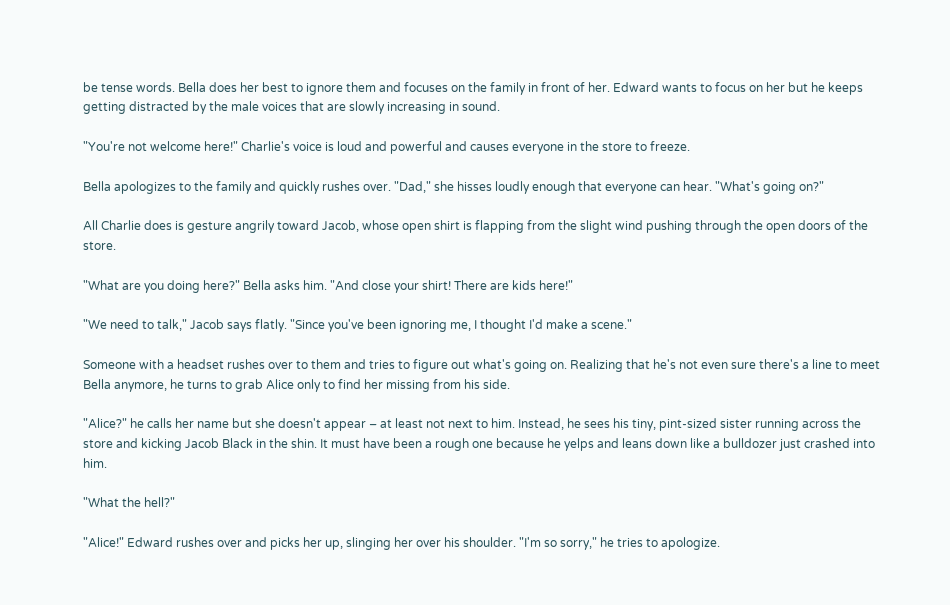be tense words. Bella does her best to ignore them and focuses on the family in front of her. Edward wants to focus on her but he keeps getting distracted by the male voices that are slowly increasing in sound.

"You're not welcome here!" Charlie's voice is loud and powerful and causes everyone in the store to freeze.

Bella apologizes to the family and quickly rushes over. "Dad," she hisses loudly enough that everyone can hear. "What's going on?"

All Charlie does is gesture angrily toward Jacob, whose open shirt is flapping from the slight wind pushing through the open doors of the store.

"What are you doing here?" Bella asks him. "And close your shirt! There are kids here!"

"We need to talk," Jacob says flatly. "Since you've been ignoring me, I thought I'd make a scene."

Someone with a headset rushes over to them and tries to figure out what's going on. Realizing that he's not even sure there's a line to meet Bella anymore, he turns to grab Alice only to find her missing from his side.

"Alice?" he calls her name but she doesn't appear – at least not next to him. Instead, he sees his tiny, pint-sized sister running across the store and kicking Jacob Black in the shin. It must have been a rough one because he yelps and leans down like a bulldozer just crashed into him.

"What the hell?"

"Alice!" Edward rushes over and picks her up, slinging her over his shoulder. "I'm so sorry," he tries to apologize.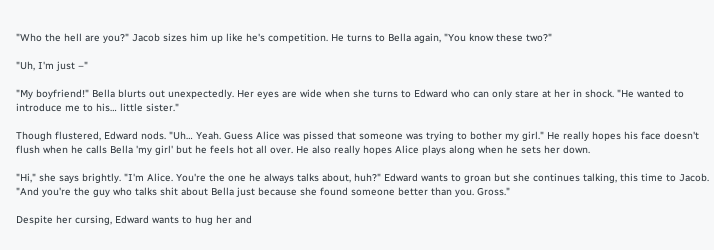"Who the hell are you?" Jacob sizes him up like he's competition. He turns to Bella again, "You know these two?"

"Uh, I'm just –"

"My boyfriend!" Bella blurts out unexpectedly. Her eyes are wide when she turns to Edward who can only stare at her in shock. "He wanted to introduce me to his… little sister."

Though flustered, Edward nods. "Uh… Yeah. Guess Alice was pissed that someone was trying to bother my girl." He really hopes his face doesn't flush when he calls Bella 'my girl' but he feels hot all over. He also really hopes Alice plays along when he sets her down.

"Hi," she says brightly. "I'm Alice. You're the one he always talks about, huh?" Edward wants to groan but she continues talking, this time to Jacob. "And you're the guy who talks shit about Bella just because she found someone better than you. Gross."

Despite her cursing, Edward wants to hug her and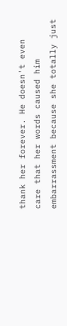thank her forever. He doesn't even care that her words caused him embarrassment because she totally just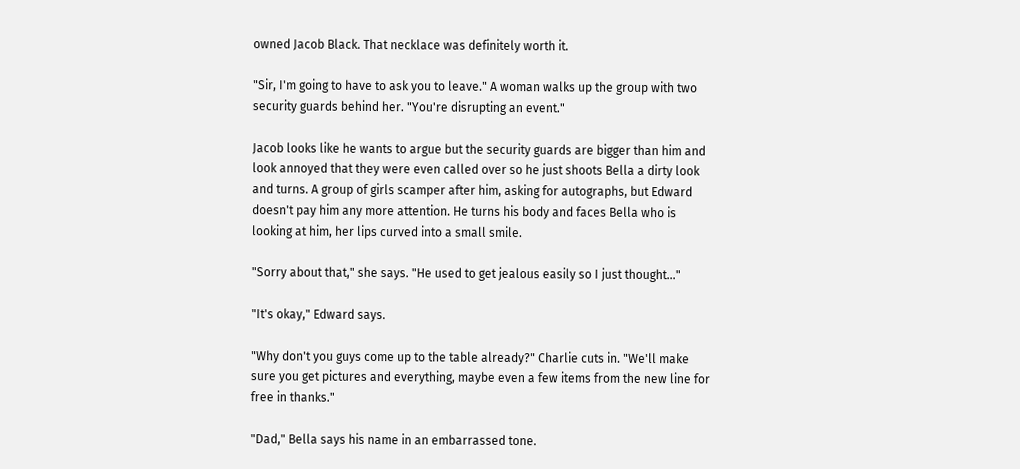owned Jacob Black. That necklace was definitely worth it.

"Sir, I'm going to have to ask you to leave." A woman walks up the group with two security guards behind her. "You're disrupting an event."

Jacob looks like he wants to argue but the security guards are bigger than him and look annoyed that they were even called over so he just shoots Bella a dirty look and turns. A group of girls scamper after him, asking for autographs, but Edward doesn't pay him any more attention. He turns his body and faces Bella who is looking at him, her lips curved into a small smile.

"Sorry about that," she says. "He used to get jealous easily so I just thought…"

"It's okay," Edward says.

"Why don't you guys come up to the table already?" Charlie cuts in. "We'll make sure you get pictures and everything, maybe even a few items from the new line for free in thanks."

"Dad," Bella says his name in an embarrassed tone.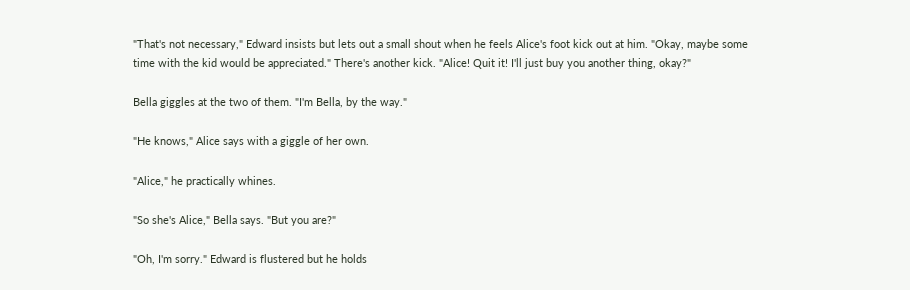"That's not necessary," Edward insists but lets out a small shout when he feels Alice's foot kick out at him. "Okay, maybe some time with the kid would be appreciated." There's another kick. "Alice! Quit it! I'll just buy you another thing, okay?"

Bella giggles at the two of them. "I'm Bella, by the way."

"He knows," Alice says with a giggle of her own.

"Alice," he practically whines.

"So she's Alice," Bella says. "But you are?"

"Oh, I'm sorry." Edward is flustered but he holds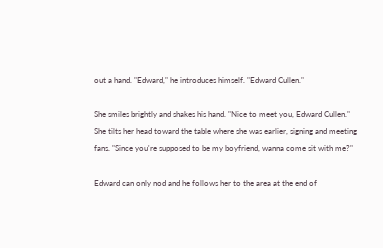out a hand. "Edward," he introduces himself. "Edward Cullen."

She smiles brightly and shakes his hand. "Nice to meet you, Edward Cullen." She tilts her head toward the table where she was earlier, signing and meeting fans. "Since you're supposed to be my boyfriend, wanna come sit with me?"

Edward can only nod and he follows her to the area at the end of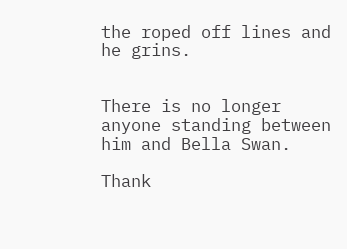the roped off lines and he grins.


There is no longer anyone standing between him and Bella Swan.

Thank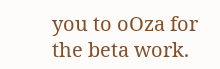you to oOza for the beta work.